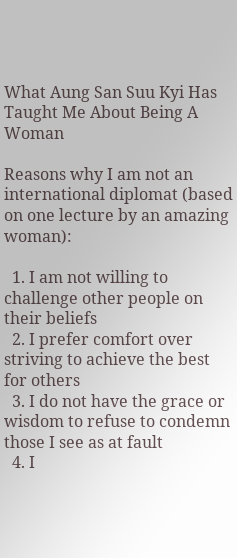What Aung San Suu Kyi Has Taught Me About Being A Woman

Reasons why I am not an international diplomat (based on one lecture by an amazing woman):

  1. I am not willing to challenge other people on their beliefs
  2. I prefer comfort over striving to achieve the best for others
  3. I do not have the grace or wisdom to refuse to condemn those I see as at fault
  4. I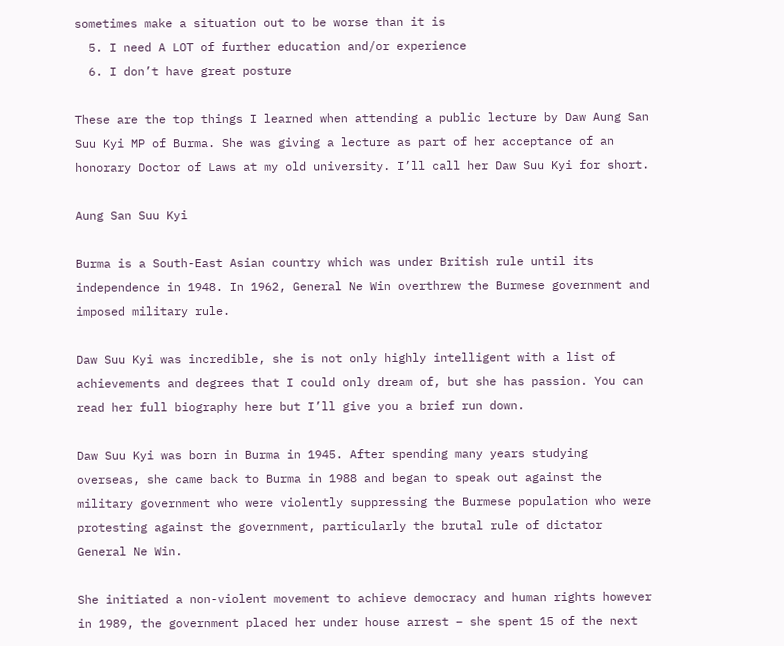sometimes make a situation out to be worse than it is
  5. I need A LOT of further education and/or experience
  6. I don’t have great posture

These are the top things I learned when attending a public lecture by Daw Aung San Suu Kyi MP of Burma. She was giving a lecture as part of her acceptance of an honorary Doctor of Laws at my old university. I’ll call her Daw Suu Kyi for short.

Aung San Suu Kyi

Burma is a South-East Asian country which was under British rule until its independence in 1948. In 1962, General Ne Win overthrew the Burmese government and imposed military rule.

Daw Suu Kyi was incredible, she is not only highly intelligent with a list of achievements and degrees that I could only dream of, but she has passion. You can read her full biography here but I’ll give you a brief run down.

Daw Suu Kyi was born in Burma in 1945. After spending many years studying overseas, she came back to Burma in 1988 and began to speak out against the military government who were violently suppressing the Burmese population who were protesting against the government, particularly the brutal rule of dictator General Ne Win.

She initiated a non-violent movement to achieve democracy and human rights however in 1989, the government placed her under house arrest – she spent 15 of the next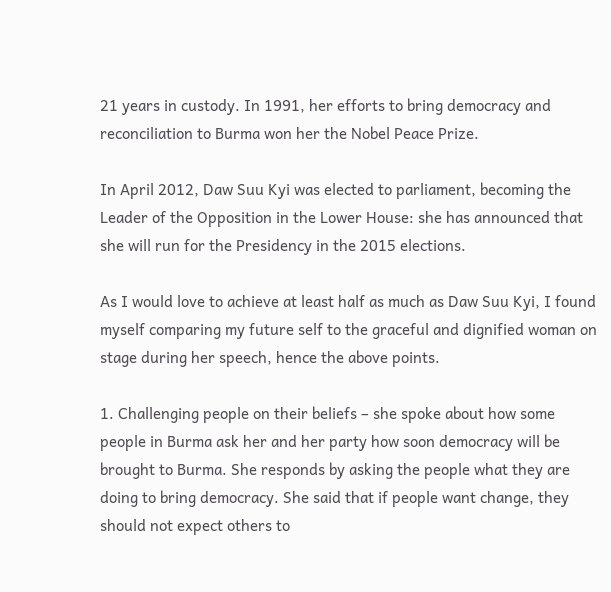21 years in custody. In 1991, her efforts to bring democracy and reconciliation to Burma won her the Nobel Peace Prize.

In April 2012, Daw Suu Kyi was elected to parliament, becoming the Leader of the Opposition in the Lower House: she has announced that she will run for the Presidency in the 2015 elections.

As I would love to achieve at least half as much as Daw Suu Kyi, I found myself comparing my future self to the graceful and dignified woman on stage during her speech, hence the above points.

1. Challenging people on their beliefs – she spoke about how some people in Burma ask her and her party how soon democracy will be brought to Burma. She responds by asking the people what they are doing to bring democracy. She said that if people want change, they should not expect others to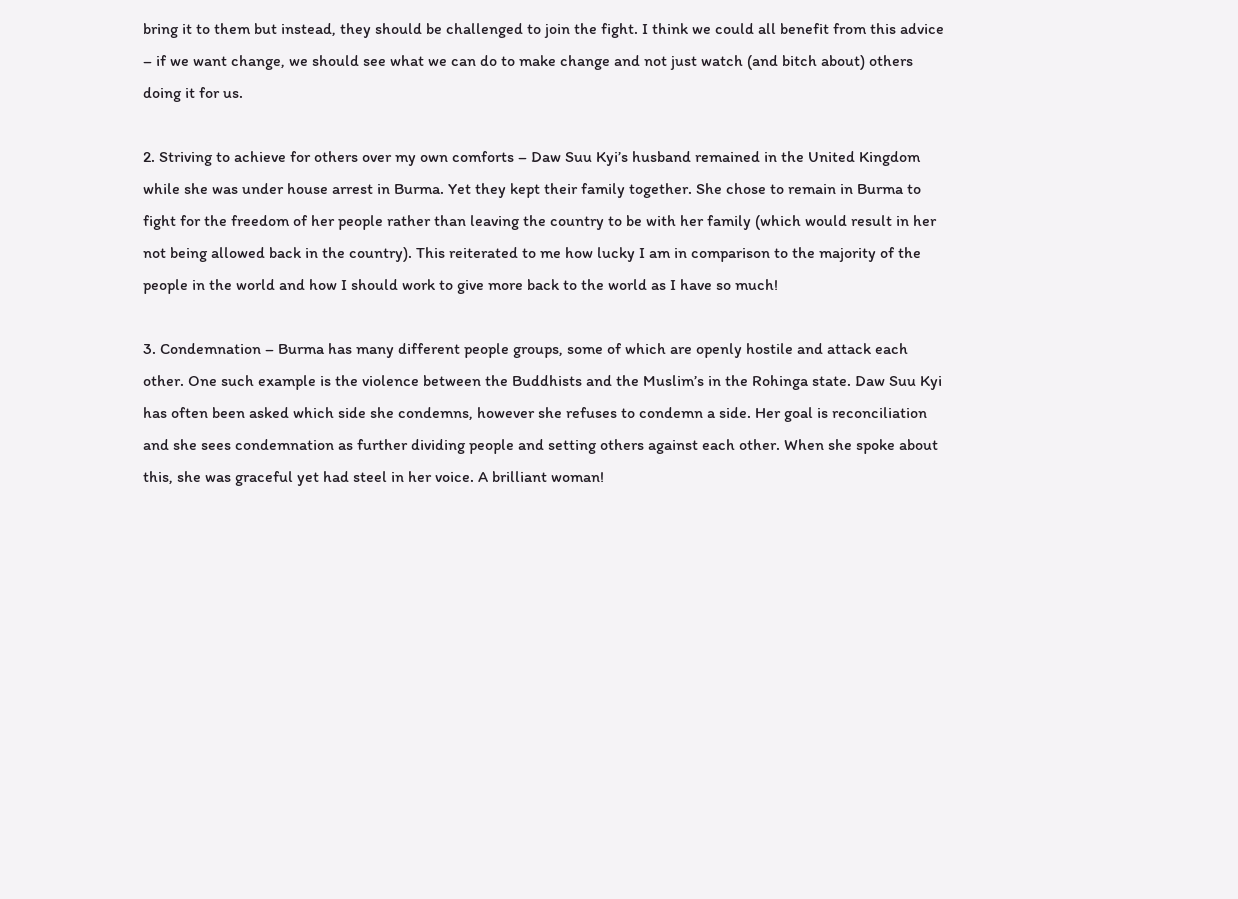bring it to them but instead, they should be challenged to join the fight. I think we could all benefit from this advice – if we want change, we should see what we can do to make change and not just watch (and bitch about) others doing it for us.

2. Striving to achieve for others over my own comforts – Daw Suu Kyi’s husband remained in the United Kingdom while she was under house arrest in Burma. Yet they kept their family together. She chose to remain in Burma to fight for the freedom of her people rather than leaving the country to be with her family (which would result in her not being allowed back in the country). This reiterated to me how lucky I am in comparison to the majority of the people in the world and how I should work to give more back to the world as I have so much!

3. Condemnation – Burma has many different people groups, some of which are openly hostile and attack each other. One such example is the violence between the Buddhists and the Muslim’s in the Rohinga state. Daw Suu Kyi has often been asked which side she condemns, however she refuses to condemn a side. Her goal is reconciliation and she sees condemnation as further dividing people and setting others against each other. When she spoke about this, she was graceful yet had steel in her voice. A brilliant woman!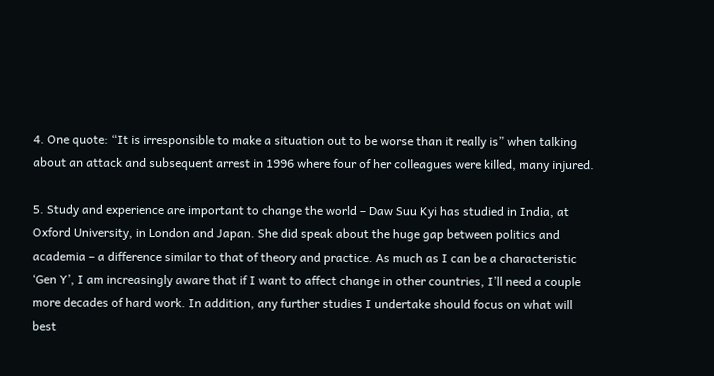4. One quote: “It is irresponsible to make a situation out to be worse than it really is” when talking about an attack and subsequent arrest in 1996 where four of her colleagues were killed, many injured.

5. Study and experience are important to change the world – Daw Suu Kyi has studied in India, at Oxford University, in London and Japan. She did speak about the huge gap between politics and academia – a difference similar to that of theory and practice. As much as I can be a characteristic ‘Gen Y’, I am increasingly aware that if I want to affect change in other countries, I’ll need a couple more decades of hard work. In addition, any further studies I undertake should focus on what will best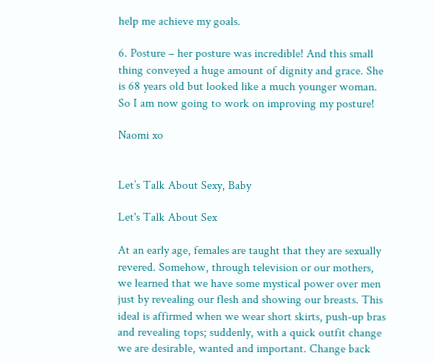help me achieve my goals.

6. Posture – her posture was incredible! And this small thing conveyed a huge amount of dignity and grace. She is 68 years old but looked like a much younger woman. So I am now going to work on improving my posture!

Naomi xo


Let’s Talk About Sexy, Baby

Let's Talk About Sex

At an early age, females are taught that they are sexually revered. Somehow, through television or our mothers, we learned that we have some mystical power over men just by revealing our flesh and showing our breasts. This ideal is affirmed when we wear short skirts, push-up bras and revealing tops; suddenly, with a quick outfit change we are desirable, wanted and important. Change back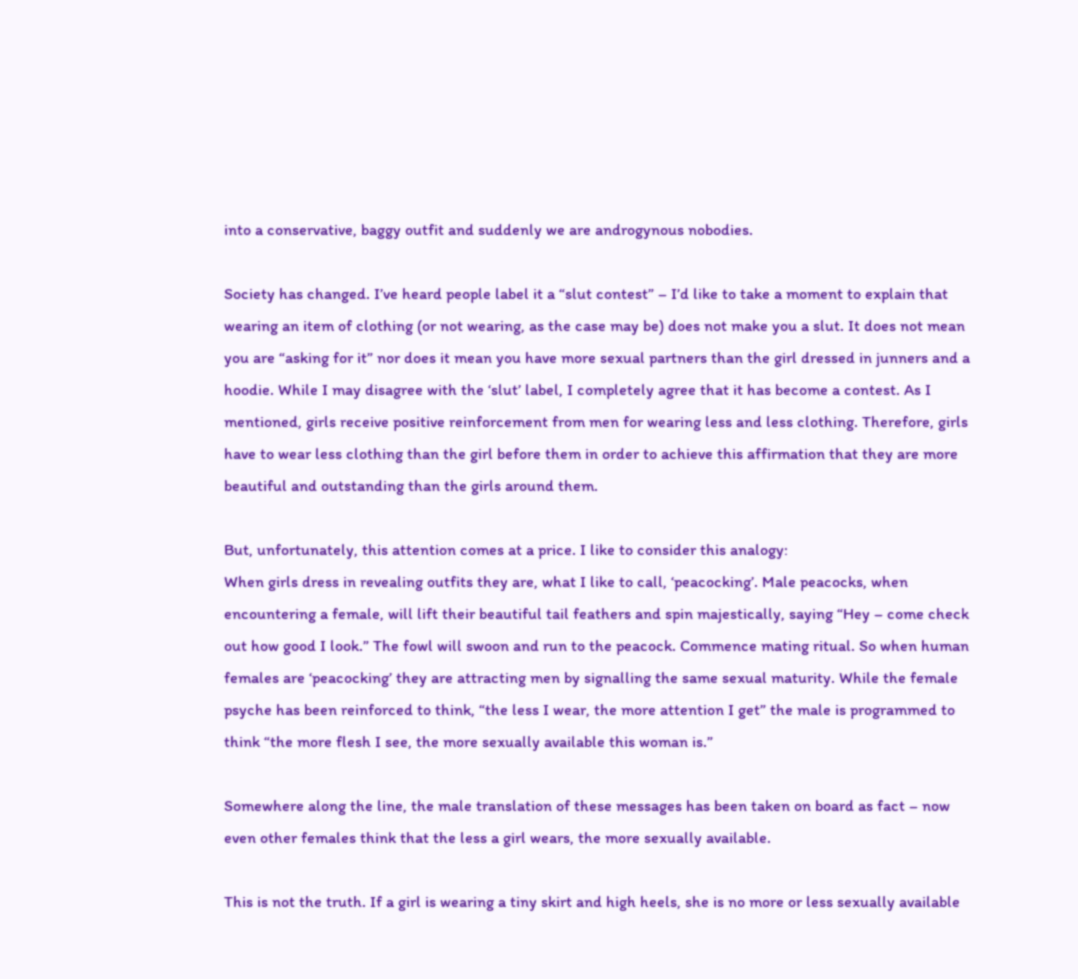into a conservative, baggy outfit and suddenly we are androgynous nobodies.

Society has changed. I’ve heard people label it a “slut contest” – I’d like to take a moment to explain that wearing an item of clothing (or not wearing, as the case may be) does not make you a slut. It does not mean you are “asking for it” nor does it mean you have more sexual partners than the girl dressed in junners and a hoodie. While I may disagree with the ‘slut’ label, I completely agree that it has become a contest. As I mentioned, girls receive positive reinforcement from men for wearing less and less clothing. Therefore, girls have to wear less clothing than the girl before them in order to achieve this affirmation that they are more beautiful and outstanding than the girls around them.

But, unfortunately, this attention comes at a price. I like to consider this analogy:
When girls dress in revealing outfits they are, what I like to call, ‘peacocking’. Male peacocks, when encountering a female, will lift their beautiful tail feathers and spin majestically, saying “Hey – come check out how good I look.” The fowl will swoon and run to the peacock. Commence mating ritual. So when human females are ‘peacocking’ they are attracting men by signalling the same sexual maturity. While the female psyche has been reinforced to think, “the less I wear, the more attention I get” the male is programmed to think “the more flesh I see, the more sexually available this woman is.”

Somewhere along the line, the male translation of these messages has been taken on board as fact – now even other females think that the less a girl wears, the more sexually available.

This is not the truth. If a girl is wearing a tiny skirt and high heels, she is no more or less sexually available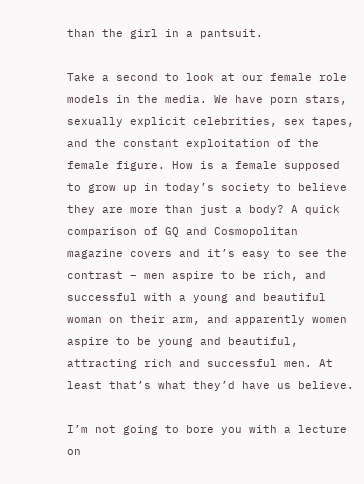than the girl in a pantsuit.

Take a second to look at our female role models in the media. We have porn stars, sexually explicit celebrities, sex tapes, and the constant exploitation of the female figure. How is a female supposed to grow up in today’s society to believe they are more than just a body? A quick comparison of GQ and Cosmopolitan magazine covers and it’s easy to see the contrast – men aspire to be rich, and successful with a young and beautiful woman on their arm, and apparently women aspire to be young and beautiful, attracting rich and successful men. At least that’s what they’d have us believe.

I’m not going to bore you with a lecture on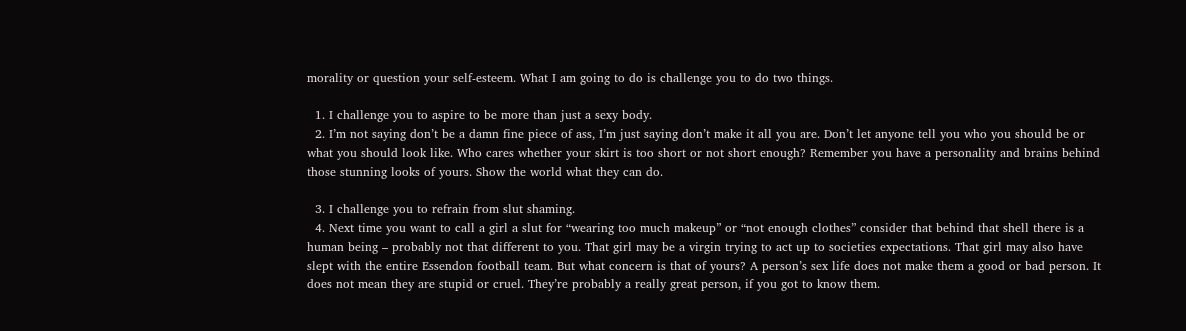morality or question your self-esteem. What I am going to do is challenge you to do two things.

  1. I challenge you to aspire to be more than just a sexy body.
  2. I’m not saying don’t be a damn fine piece of ass, I’m just saying don’t make it all you are. Don’t let anyone tell you who you should be or what you should look like. Who cares whether your skirt is too short or not short enough? Remember you have a personality and brains behind those stunning looks of yours. Show the world what they can do.

  3. I challenge you to refrain from slut shaming.
  4. Next time you want to call a girl a slut for “wearing too much makeup” or “not enough clothes” consider that behind that shell there is a human being – probably not that different to you. That girl may be a virgin trying to act up to societies expectations. That girl may also have slept with the entire Essendon football team. But what concern is that of yours? A person’s sex life does not make them a good or bad person. It does not mean they are stupid or cruel. They’re probably a really great person, if you got to know them.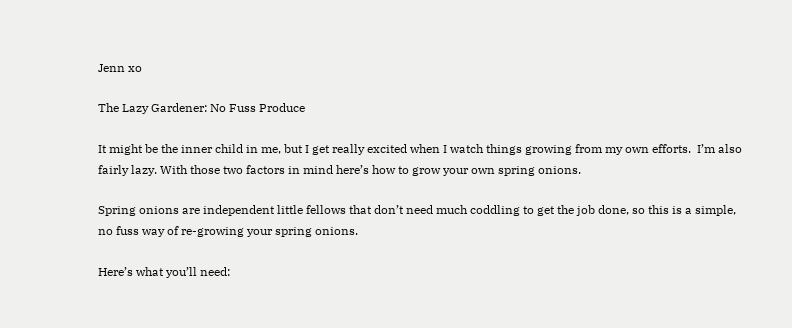Jenn xo

The Lazy Gardener: No Fuss Produce

It might be the inner child in me, but I get really excited when I watch things growing from my own efforts.  I’m also fairly lazy. With those two factors in mind here’s how to grow your own spring onions.

Spring onions are independent little fellows that don’t need much coddling to get the job done, so this is a simple, no fuss way of re-growing your spring onions.

Here’s what you’ll need: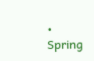•             Spring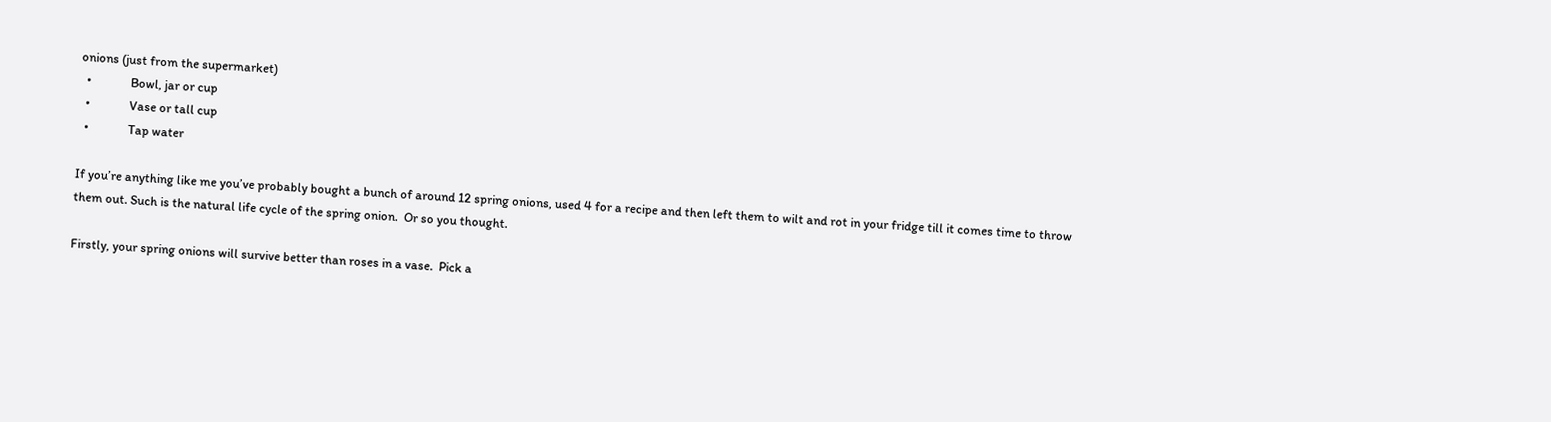onions (just from the supermarket)
  •             Bowl, jar or cup
  •             Vase or tall cup
  •             Tap water

If you’re anything like me you’ve probably bought a bunch of around 12 spring onions, used 4 for a recipe and then left them to wilt and rot in your fridge till it comes time to throw them out. Such is the natural life cycle of the spring onion.  Or so you thought.

Firstly, your spring onions will survive better than roses in a vase.  Pick a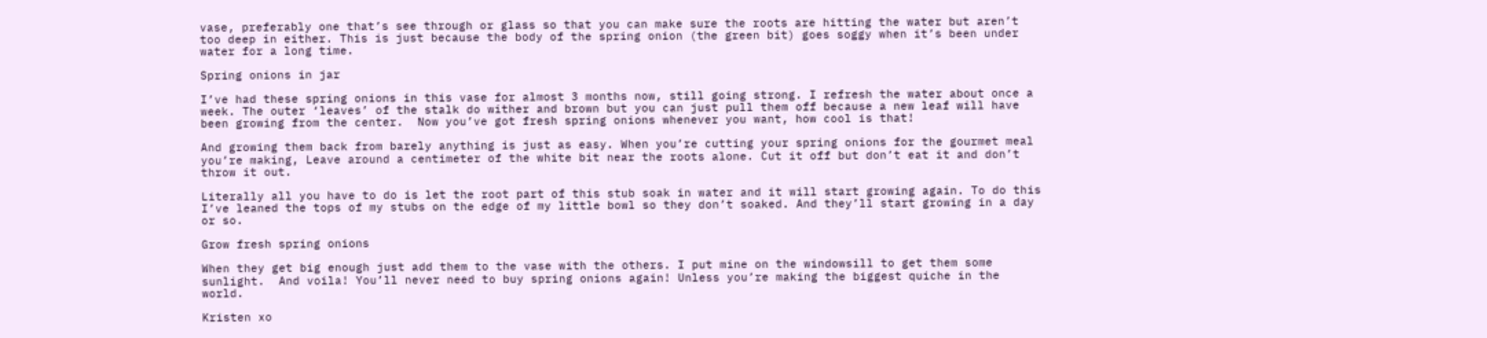vase, preferably one that’s see through or glass so that you can make sure the roots are hitting the water but aren’t too deep in either. This is just because the body of the spring onion (the green bit) goes soggy when it’s been under water for a long time.

Spring onions in jar

I’ve had these spring onions in this vase for almost 3 months now, still going strong. I refresh the water about once a week. The outer ‘leaves’ of the stalk do wither and brown but you can just pull them off because a new leaf will have been growing from the center.  Now you’ve got fresh spring onions whenever you want, how cool is that!

And growing them back from barely anything is just as easy. When you’re cutting your spring onions for the gourmet meal you’re making, Leave around a centimeter of the white bit near the roots alone. Cut it off but don’t eat it and don’t throw it out.

Literally all you have to do is let the root part of this stub soak in water and it will start growing again. To do this I’ve leaned the tops of my stubs on the edge of my little bowl so they don’t soaked. And they’ll start growing in a day or so.

Grow fresh spring onions

When they get big enough just add them to the vase with the others. I put mine on the windowsill to get them some sunlight.  And voila! You’ll never need to buy spring onions again! Unless you’re making the biggest quiche in the world.

Kristen xo